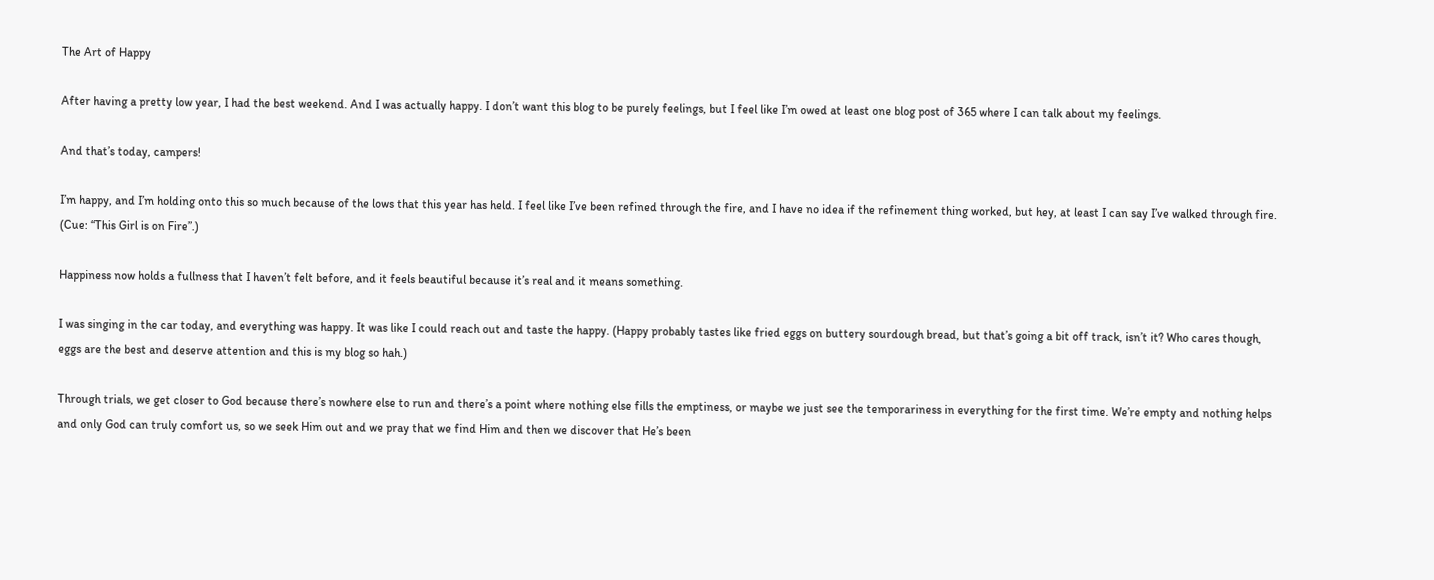The Art of Happy

After having a pretty low year, I had the best weekend. And I was actually happy. I don’t want this blog to be purely feelings, but I feel like I’m owed at least one blog post of 365 where I can talk about my feelings.

And that’s today, campers!

I’m happy, and I’m holding onto this so much because of the lows that this year has held. I feel like I’ve been refined through the fire, and I have no idea if the refinement thing worked, but hey, at least I can say I’ve walked through fire. (Cue: “This Girl is on Fire”.)

Happiness now holds a fullness that I haven’t felt before, and it feels beautiful because it’s real and it means something.

I was singing in the car today, and everything was happy. It was like I could reach out and taste the happy. (Happy probably tastes like fried eggs on buttery sourdough bread, but that’s going a bit off track, isn’t it? Who cares though, eggs are the best and deserve attention and this is my blog so hah.)

Through trials, we get closer to God because there’s nowhere else to run and there’s a point where nothing else fills the emptiness, or maybe we just see the temporariness in everything for the first time. We’re empty and nothing helps and only God can truly comfort us, so we seek Him out and we pray that we find Him and then we discover that He’s been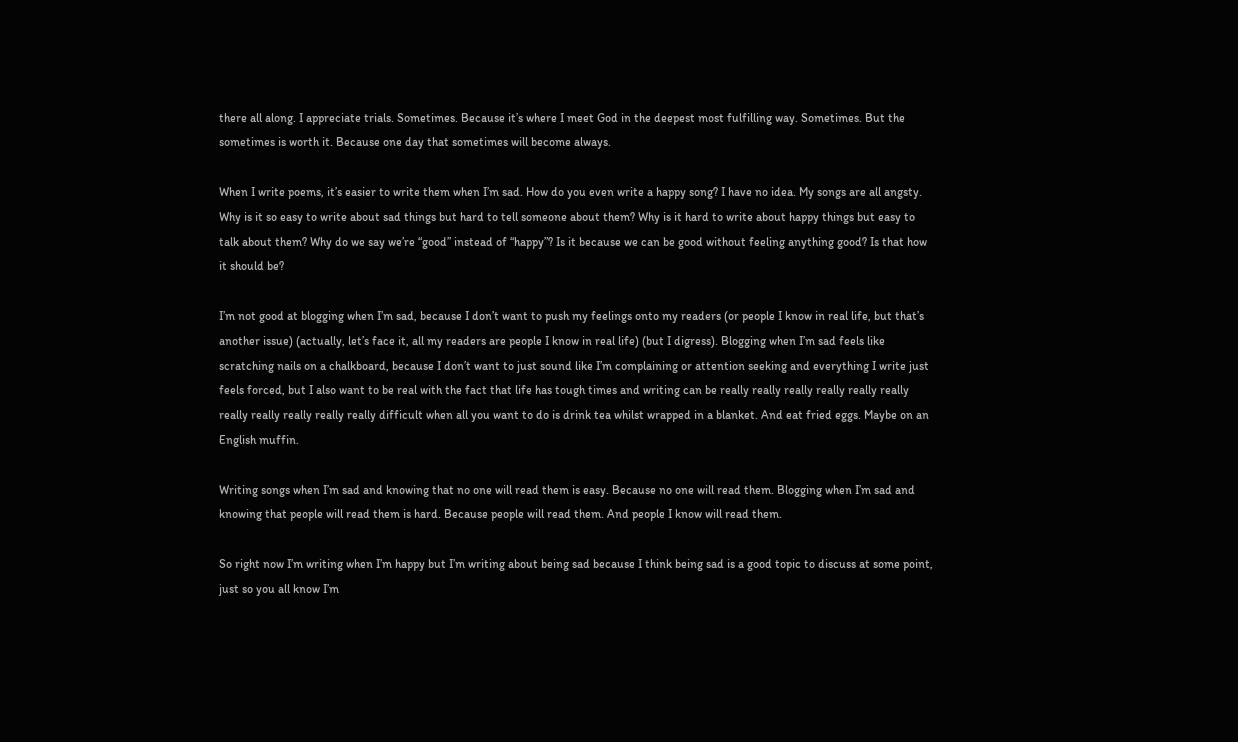there all along. I appreciate trials. Sometimes. Because it’s where I meet God in the deepest most fulfilling way. Sometimes. But the sometimes is worth it. Because one day that sometimes will become always.

When I write poems, it’s easier to write them when I’m sad. How do you even write a happy song? I have no idea. My songs are all angsty. Why is it so easy to write about sad things but hard to tell someone about them? Why is it hard to write about happy things but easy to talk about them? Why do we say we’re “good” instead of “happy”? Is it because we can be good without feeling anything good? Is that how it should be?

I’m not good at blogging when I’m sad, because I don’t want to push my feelings onto my readers (or people I know in real life, but that’s another issue) (actually, let’s face it, all my readers are people I know in real life) (but I digress). Blogging when I’m sad feels like scratching nails on a chalkboard, because I don’t want to just sound like I’m complaining or attention seeking and everything I write just feels forced, but I also want to be real with the fact that life has tough times and writing can be really really really really really really really really really really really difficult when all you want to do is drink tea whilst wrapped in a blanket. And eat fried eggs. Maybe on an English muffin.

Writing songs when I’m sad and knowing that no one will read them is easy. Because no one will read them. Blogging when I’m sad and knowing that people will read them is hard. Because people will read them. And people I know will read them.

So right now I’m writing when I’m happy but I’m writing about being sad because I think being sad is a good topic to discuss at some point, just so you all know I’m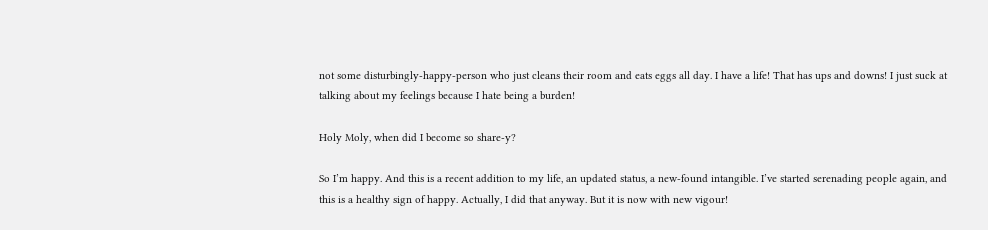not some disturbingly-happy-person who just cleans their room and eats eggs all day. I have a life! That has ups and downs! I just suck at talking about my feelings because I hate being a burden!

Holy Moly, when did I become so share-y?

So I’m happy. And this is a recent addition to my life, an updated status, a new-found intangible. I’ve started serenading people again, and this is a healthy sign of happy. Actually, I did that anyway. But it is now with new vigour!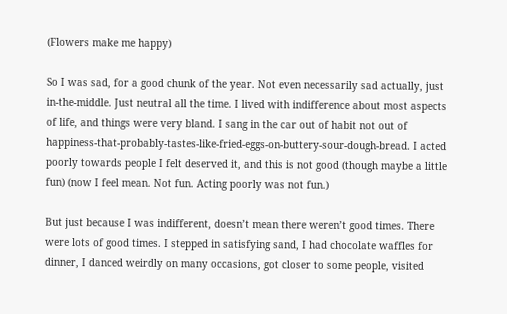(Flowers make me happy)

So I was sad, for a good chunk of the year. Not even necessarily sad actually, just in-the-middle. Just neutral all the time. I lived with indifference about most aspects of life, and things were very bland. I sang in the car out of habit not out of happiness-that-probably-tastes-like-fried-eggs-on-buttery-sour-dough-bread. I acted poorly towards people I felt deserved it, and this is not good (though maybe a little fun) (now I feel mean. Not fun. Acting poorly was not fun.)

But just because I was indifferent, doesn’t mean there weren’t good times. There were lots of good times. I stepped in satisfying sand, I had chocolate waffles for dinner, I danced weirdly on many occasions, got closer to some people, visited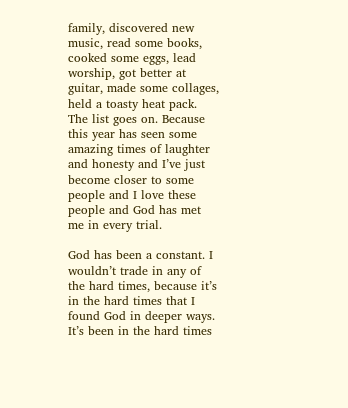family, discovered new music, read some books, cooked some eggs, lead worship, got better at guitar, made some collages, held a toasty heat pack. The list goes on. Because this year has seen some amazing times of laughter and honesty and I’ve just become closer to some people and I love these people and God has met me in every trial.

God has been a constant. I wouldn’t trade in any of the hard times, because it’s in the hard times that I found God in deeper ways. It’s been in the hard times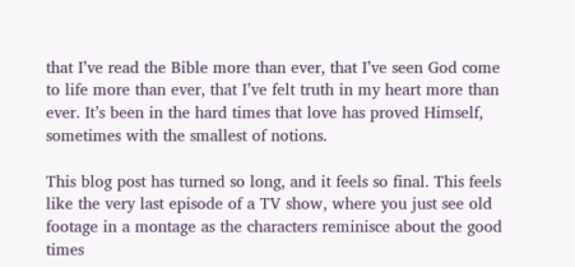that I’ve read the Bible more than ever, that I’ve seen God come to life more than ever, that I’ve felt truth in my heart more than ever. It’s been in the hard times that love has proved Himself, sometimes with the smallest of notions.

This blog post has turned so long, and it feels so final. This feels like the very last episode of a TV show, where you just see old footage in a montage as the characters reminisce about the good times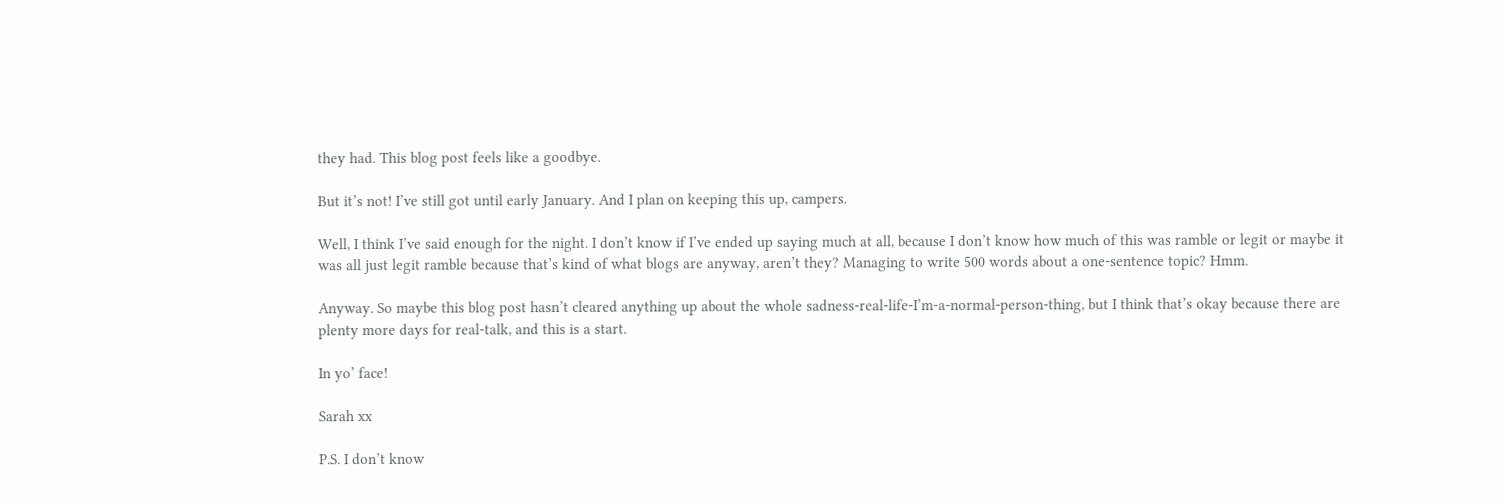they had. This blog post feels like a goodbye.

But it’s not! I’ve still got until early January. And I plan on keeping this up, campers.

Well, I think I’ve said enough for the night. I don’t know if I’ve ended up saying much at all, because I don’t know how much of this was ramble or legit or maybe it was all just legit ramble because that’s kind of what blogs are anyway, aren’t they? Managing to write 500 words about a one-sentence topic? Hmm.

Anyway. So maybe this blog post hasn’t cleared anything up about the whole sadness-real-life-I’m-a-normal-person-thing, but I think that’s okay because there are plenty more days for real-talk, and this is a start.

In yo’ face!

Sarah xx

P.S. I don’t know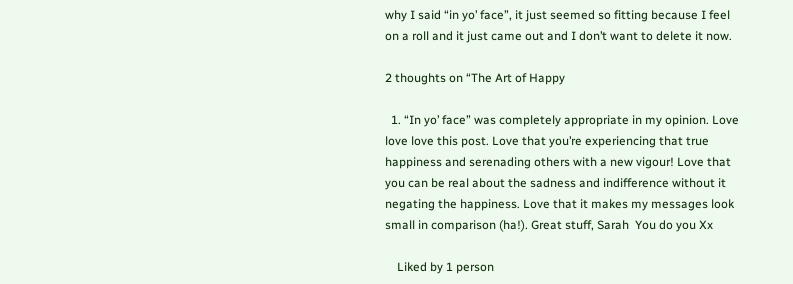why I said “in yo’ face”, it just seemed so fitting because I feel on a roll and it just came out and I don’t want to delete it now.

2 thoughts on “The Art of Happy

  1. “In yo’ face” was completely appropriate in my opinion. Love love love this post. Love that you’re experiencing that true happiness and serenading others with a new vigour! Love that you can be real about the sadness and indifference without it negating the happiness. Love that it makes my messages look small in comparison (ha!). Great stuff, Sarah  You do you Xx

    Liked by 1 person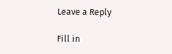Leave a Reply

Fill in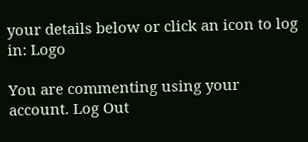your details below or click an icon to log in: Logo

You are commenting using your account. Log Out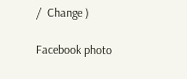/  Change )

Facebook photo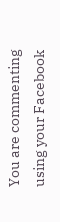You are commenting using your Facebook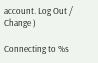account. Log Out /  Change )

Connecting to %s